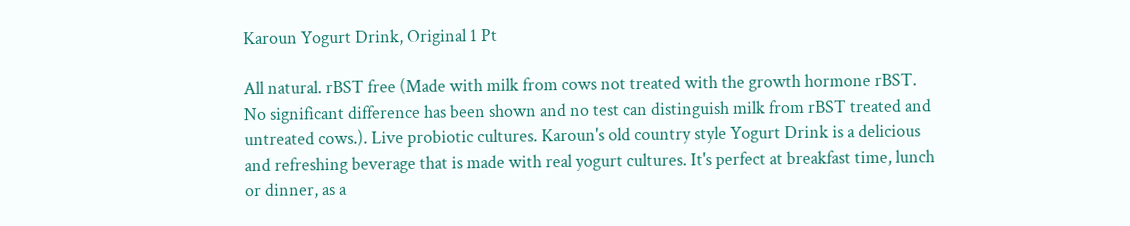Karoun Yogurt Drink, Original 1 Pt

All natural. rBST free (Made with milk from cows not treated with the growth hormone rBST. No significant difference has been shown and no test can distinguish milk from rBST treated and untreated cows.). Live probiotic cultures. Karoun's old country style Yogurt Drink is a delicious and refreshing beverage that is made with real yogurt cultures. It's perfect at breakfast time, lunch or dinner, as a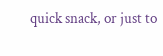quick snack, or just to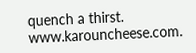quench a thirst. www.karouncheese.com.